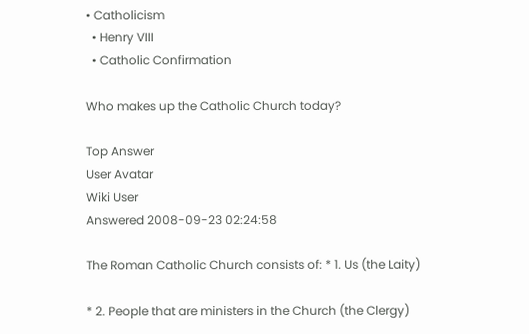• Catholicism
  • Henry VIII
  • Catholic Confirmation

Who makes up the Catholic Church today?

Top Answer
User Avatar
Wiki User
Answered 2008-09-23 02:24:58

The Roman Catholic Church consists of: * 1. Us (the Laity)

* 2. People that are ministers in the Church (the Clergy)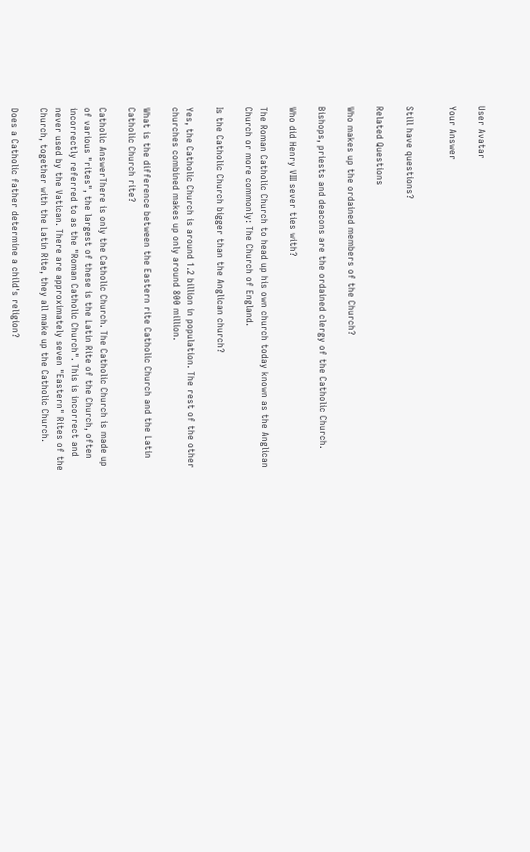User Avatar

Your Answer


Still have questions?

Related Questions

Who makes up the ordained members of the Church?

Bishops, priests and deacons are the ordained clergy of the Catholic Church.

Who did Henry VIII sever ties with?

The Roman Catholic Church to head up his own church today known as the Anglican Church or more commonly: The Church of England.

Is the Catholic Church bigger than the Anglican church?

Yes, the Catholic Church is around 1.2 billion in population. The rest of the other churches combined makes up only around 800 million.

What is the difference between the Eastern rite Catholic Church and the Latin Catholic Church rite?

Catholic AnswerThere is only the Catholic Church. The Catholic Church is made up of various "rites", the largest of these is the Latin Rite of the Church, often incorrectly referred to as the "Roman Catholic Church". This is incorrect and never used by the Vatican. There are approximately seven "Eastern" Rites of the Church, together with the Latin Rite, they all make up the Catholic Church.

Does a Catholic father determine a child's religion?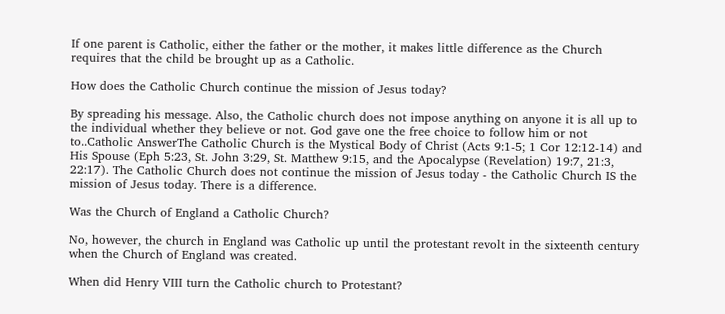If one parent is Catholic, either the father or the mother, it makes little difference as the Church requires that the child be brought up as a Catholic.

How does the Catholic Church continue the mission of Jesus today?

By spreading his message. Also, the Catholic church does not impose anything on anyone it is all up to the individual whether they believe or not. God gave one the free choice to follow him or not to..Catholic AnswerThe Catholic Church is the Mystical Body of Christ (Acts 9:1-5; 1 Cor 12:12-14) and His Spouse (Eph 5:23, St. John 3:29, St. Matthew 9:15, and the Apocalypse (Revelation) 19:7, 21:3, 22:17). The Catholic Church does not continue the mission of Jesus today - the Catholic Church IS the mission of Jesus today. There is a difference.

Was the Church of England a Catholic Church?

No, however, the church in England was Catholic up until the protestant revolt in the sixteenth century when the Church of England was created.

When did Henry VIII turn the Catholic church to Protestant?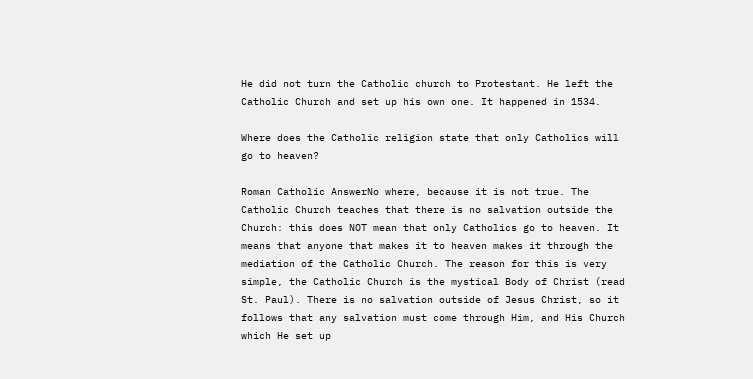He did not turn the Catholic church to Protestant. He left the Catholic Church and set up his own one. It happened in 1534.

Where does the Catholic religion state that only Catholics will go to heaven?

Roman Catholic AnswerNo where, because it is not true. The Catholic Church teaches that there is no salvation outside the Church: this does NOT mean that only Catholics go to heaven. It means that anyone that makes it to heaven makes it through the mediation of the Catholic Church. The reason for this is very simple, the Catholic Church is the mystical Body of Christ (read St. Paul). There is no salvation outside of Jesus Christ, so it follows that any salvation must come through Him, and His Church which He set up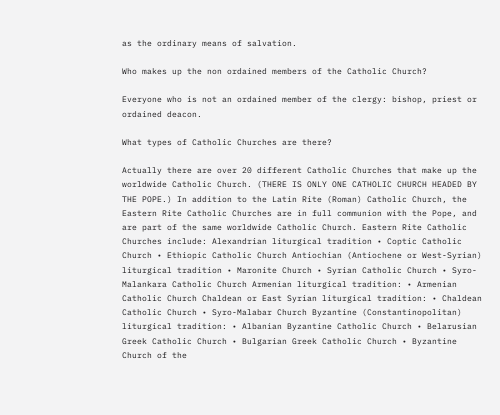as the ordinary means of salvation.

Who makes up the non ordained members of the Catholic Church?

Everyone who is not an ordained member of the clergy: bishop, priest or ordained deacon.

What types of Catholic Churches are there?

Actually there are over 20 different Catholic Churches that make up the worldwide Catholic Church. (THERE IS ONLY ONE CATHOLIC CHURCH HEADED BY THE POPE.) In addition to the Latin Rite (Roman) Catholic Church, the Eastern Rite Catholic Churches are in full communion with the Pope, and are part of the same worldwide Catholic Church. Eastern Rite Catholic Churches include: Alexandrian liturgical tradition • Coptic Catholic Church • Ethiopic Catholic Church Antiochian (Antiochene or West-Syrian) liturgical tradition • Maronite Church • Syrian Catholic Church • Syro-Malankara Catholic Church Armenian liturgical tradition: • Armenian Catholic Church Chaldean or East Syrian liturgical tradition: • Chaldean Catholic Church • Syro-Malabar Church Byzantine (Constantinopolitan) liturgical tradition: • Albanian Byzantine Catholic Church • Belarusian Greek Catholic Church • Bulgarian Greek Catholic Church • Byzantine Church of the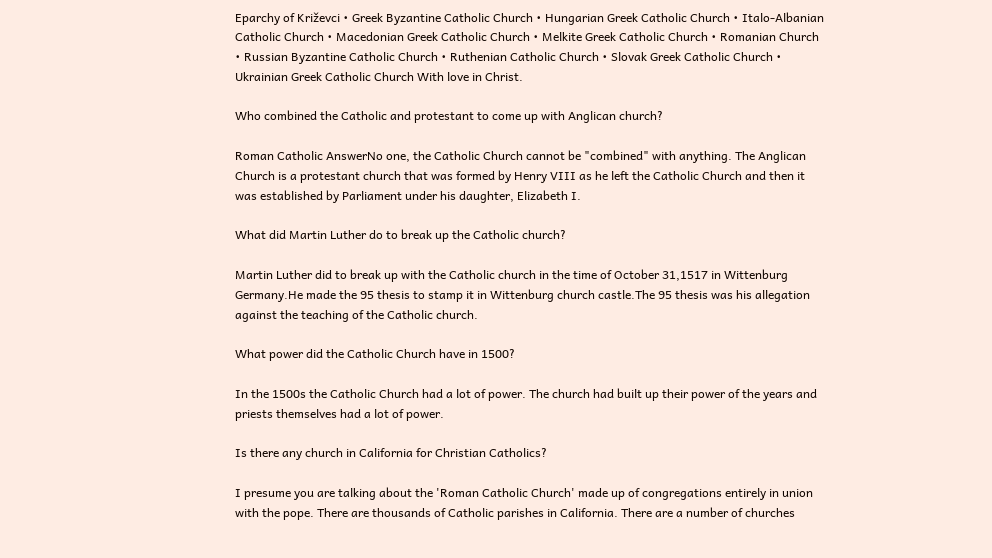Eparchy of Križevci • Greek Byzantine Catholic Church • Hungarian Greek Catholic Church • Italo-Albanian Catholic Church • Macedonian Greek Catholic Church • Melkite Greek Catholic Church • Romanian Church • Russian Byzantine Catholic Church • Ruthenian Catholic Church • Slovak Greek Catholic Church • Ukrainian Greek Catholic Church With love in Christ.

Who combined the Catholic and protestant to come up with Anglican church?

Roman Catholic AnswerNo one, the Catholic Church cannot be "combined" with anything. The Anglican Church is a protestant church that was formed by Henry VIII as he left the Catholic Church and then it was established by Parliament under his daughter, Elizabeth I.

What did Martin Luther do to break up the Catholic church?

Martin Luther did to break up with the Catholic church in the time of October 31,1517 in Wittenburg Germany.He made the 95 thesis to stamp it in Wittenburg church castle.The 95 thesis was his allegation against the teaching of the Catholic church.

What power did the Catholic Church have in 1500?

In the 1500s the Catholic Church had a lot of power. The church had built up their power of the years and priests themselves had a lot of power.

Is there any church in California for Christian Catholics?

I presume you are talking about the 'Roman Catholic Church' made up of congregations entirely in union with the pope. There are thousands of Catholic parishes in California. There are a number of churches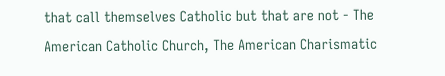that call themselves Catholic but that are not - The American Catholic Church, The American Charismatic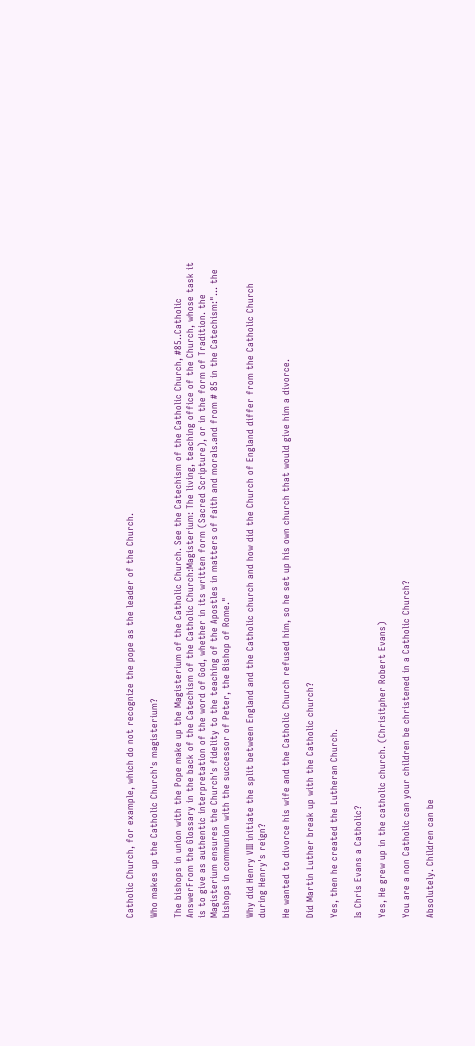Catholic Church, for example, which do not recognize the pope as the leader of the Church.

Who makes up the Catholic Church's magisterium?

The bishops in union with the Pope make up the Magisterium of the Catholic Church. See the Catechism of the Catholic Church, #85..Catholic AnswerFrom the Glossary in the back of the Catechism of the Catholic Church:Magisterium: The living, teaching office of the Church, whose task it is to give as authentic interpretation of the word of God, whether in its written form (Sacred Scripture), or in the form of Tradition. the Magisterium ensures the Church's fidelity to the teaching of the Apostles in matters of faith and morals.and from # 85 in the Catechism:"... the bishops in communion with the successor of Peter, the Bishop of Rome."

Why did Henry VIII initiate the split between England and the Catholic church and how did the Church of England differ from the Catholic Church during Henry's reign?

He wanted to divorce his wife and the Catholic Church refused him, so he set up his own church that would give him a divorce.

Did Martin Luther break up with the Catholic church?

Yes, then he created the Lutheran Church.

Is Chris Evans a Catholic?

Yes, He grew up in the catholic church. (Chrisitpher Robert Evans)

You are a non Catholic can your children be christened in a Catholic Church?

Absolutely. Children can be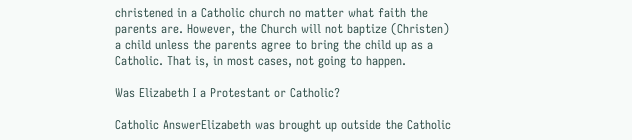christened in a Catholic church no matter what faith the parents are. However, the Church will not baptize (Christen) a child unless the parents agree to bring the child up as a Catholic. That is, in most cases, not going to happen.

Was Elizabeth I a Protestant or Catholic?

Catholic AnswerElizabeth was brought up outside the Catholic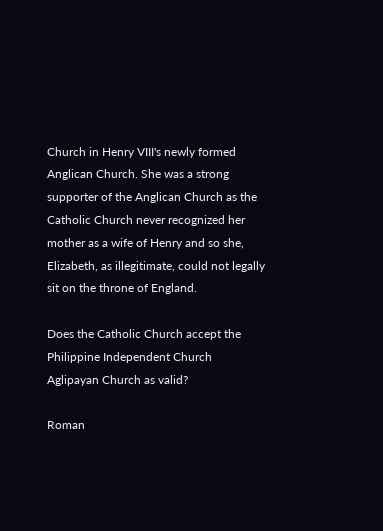Church in Henry VIII's newly formed Anglican Church. She was a strong supporter of the Anglican Church as the Catholic Church never recognized her mother as a wife of Henry and so she, Elizabeth, as illegitimate, could not legally sit on the throne of England.

Does the Catholic Church accept the Philippine Independent Church Aglipayan Church as valid?

Roman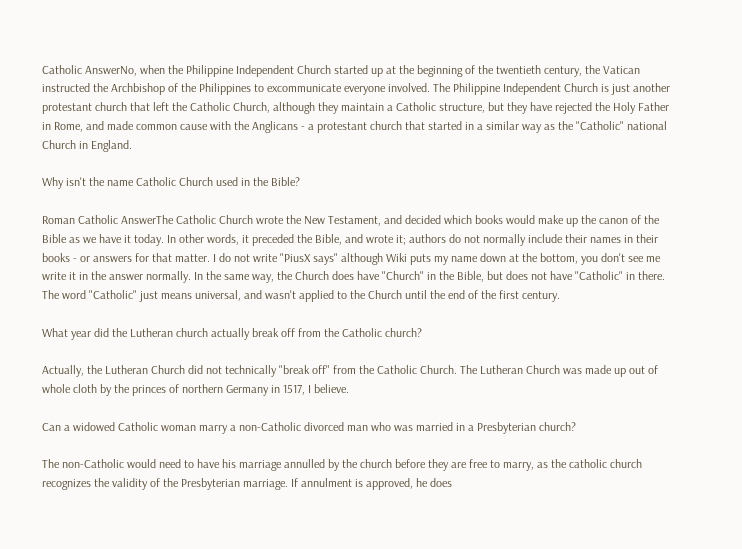Catholic AnswerNo, when the Philippine Independent Church started up at the beginning of the twentieth century, the Vatican instructed the Archbishop of the Philippines to excommunicate everyone involved. The Philippine Independent Church is just another protestant church that left the Catholic Church, although they maintain a Catholic structure, but they have rejected the Holy Father in Rome, and made common cause with the Anglicans - a protestant church that started in a similar way as the "Catholic" national Church in England.

Why isn't the name Catholic Church used in the Bible?

Roman Catholic AnswerThe Catholic Church wrote the New Testament, and decided which books would make up the canon of the Bible as we have it today. In other words, it preceded the Bible, and wrote it; authors do not normally include their names in their books - or answers for that matter. I do not write "PiusX says" although Wiki puts my name down at the bottom, you don't see me write it in the answer normally. In the same way, the Church does have "Church" in the Bible, but does not have "Catholic" in there. The word "Catholic" just means universal, and wasn't applied to the Church until the end of the first century.

What year did the Lutheran church actually break off from the Catholic church?

Actually, the Lutheran Church did not technically "break off" from the Catholic Church. The Lutheran Church was made up out of whole cloth by the princes of northern Germany in 1517, I believe.

Can a widowed Catholic woman marry a non-Catholic divorced man who was married in a Presbyterian church?

The non-Catholic would need to have his marriage annulled by the church before they are free to marry, as the catholic church recognizes the validity of the Presbyterian marriage. If annulment is approved, he does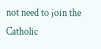not need to join the Catholic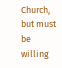Church, but must be willing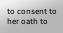to consent to her oath to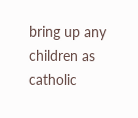bring up any children as catholic